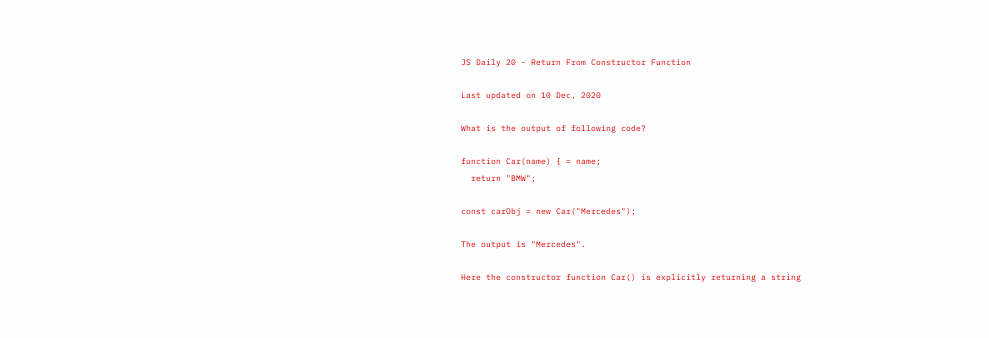JS Daily 20 - Return From Constructor Function

Last updated on 10 Dec, 2020

What is the output of following code?

function Car(name) { = name;
  return "BMW";

const carObj = new Car("Mercedes");

The output is "Mercedes".

Here the constructor function Car() is explicitly returning a string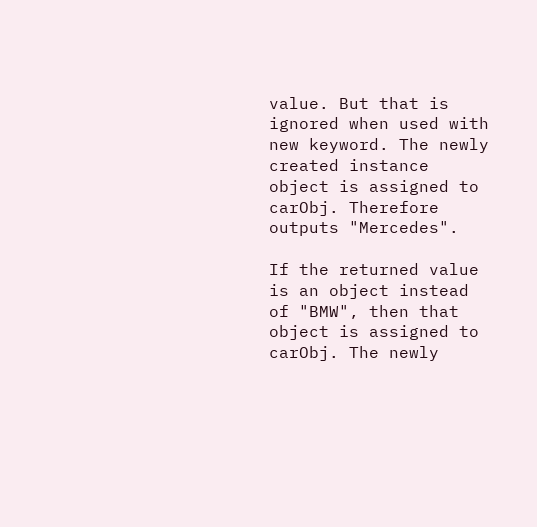value. But that is ignored when used with new keyword. The newly created instance object is assigned to carObj. Therefore outputs "Mercedes".

If the returned value is an object instead of "BMW", then that object is assigned to carObj. The newly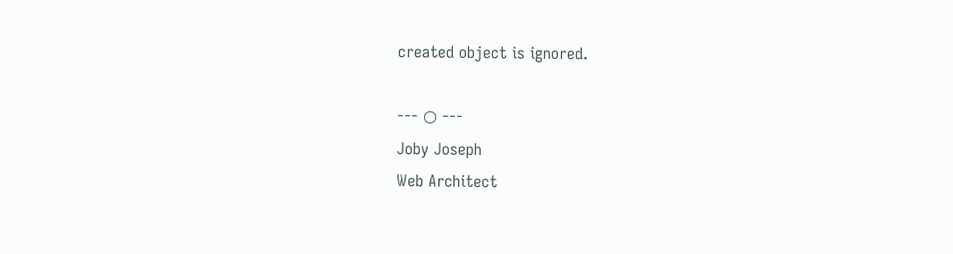created object is ignored.

--- ○ ---
Joby Joseph
Web Architect